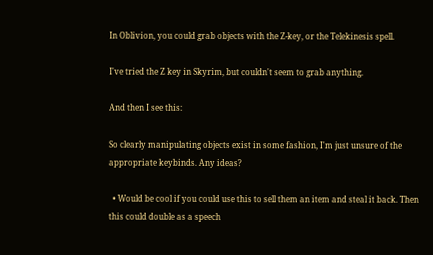In Oblivion, you could grab objects with the Z-key, or the Telekinesis spell.

I've tried the Z key in Skyrim, but couldn't seem to grab anything.

And then I see this:

So clearly manipulating objects exist in some fashion, I'm just unsure of the appropriate keybinds. Any ideas?

  • Would be cool if you could use this to sell them an item and steal it back. Then this could double as a speech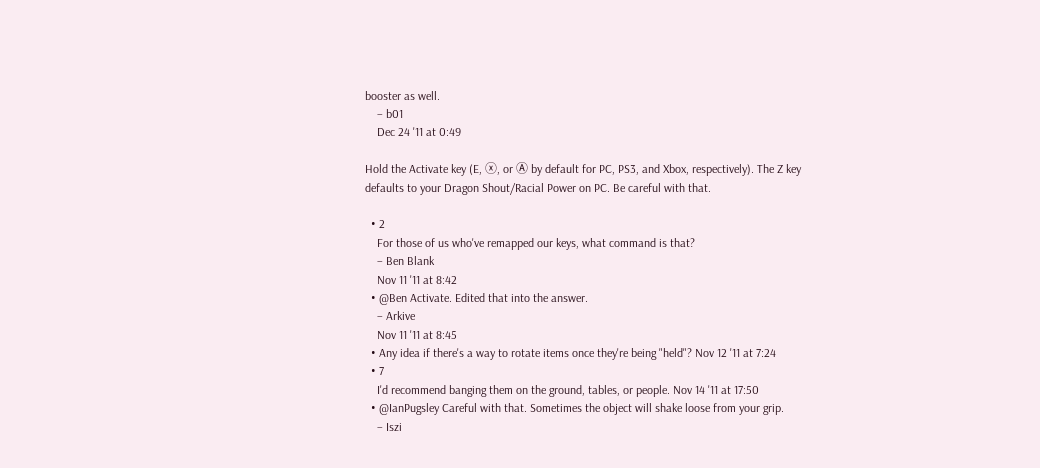booster as well.
    – b01
    Dec 24 '11 at 0:49

Hold the Activate key (E, ⓧ, or Ⓐ by default for PC, PS3, and Xbox, respectively). The Z key defaults to your Dragon Shout/Racial Power on PC. Be careful with that.

  • 2
    For those of us who've remapped our keys, what command is that?
    – Ben Blank
    Nov 11 '11 at 8:42
  • @Ben Activate. Edited that into the answer.
    – Arkive
    Nov 11 '11 at 8:45
  • Any idea if there's a way to rotate items once they're being "held"? Nov 12 '11 at 7:24
  • 7
    I'd recommend banging them on the ground, tables, or people. Nov 14 '11 at 17:50
  • @IanPugsley Careful with that. Sometimes the object will shake loose from your grip.
    – Iszi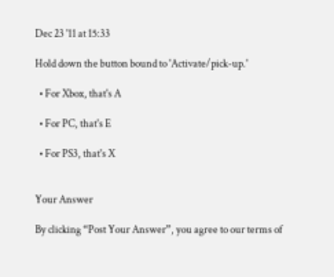Dec 23 '11 at 15:33

Hold down the button bound to 'Activate/pick-up.'

  • For Xbox, that's A

  • For PC, that's E

  • For PS3, that's X


Your Answer

By clicking “Post Your Answer”, you agree to our terms of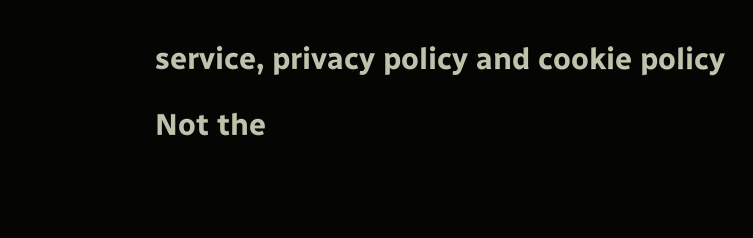service, privacy policy and cookie policy

Not the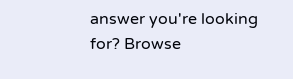answer you're looking for? Browse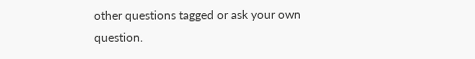other questions tagged or ask your own question.